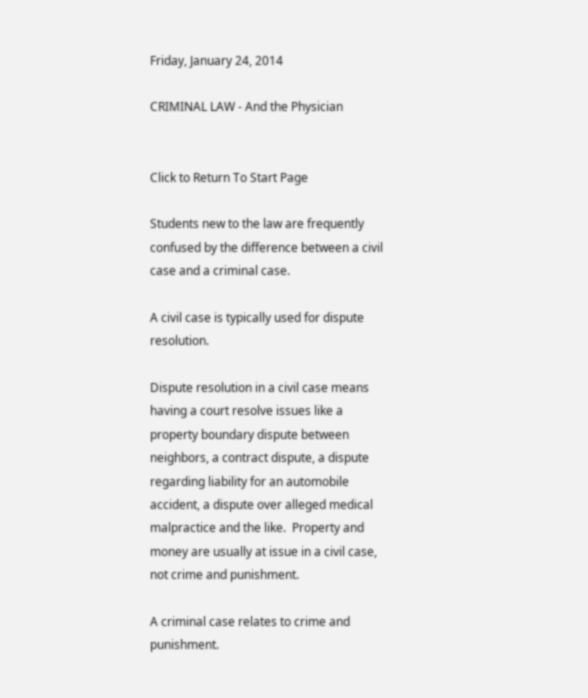Friday, January 24, 2014

CRIMINAL LAW - And the Physician


Click to Return To Start Page

Students new to the law are frequently confused by the difference between a civil case and a criminal case.

A civil case is typically used for dispute resolution.

Dispute resolution in a civil case means having a court resolve issues like a property boundary dispute between neighbors, a contract dispute, a dispute regarding liability for an automobile accident, a dispute over alleged medical malpractice and the like.  Property and money are usually at issue in a civil case, not crime and punishment.

A criminal case relates to crime and punishment.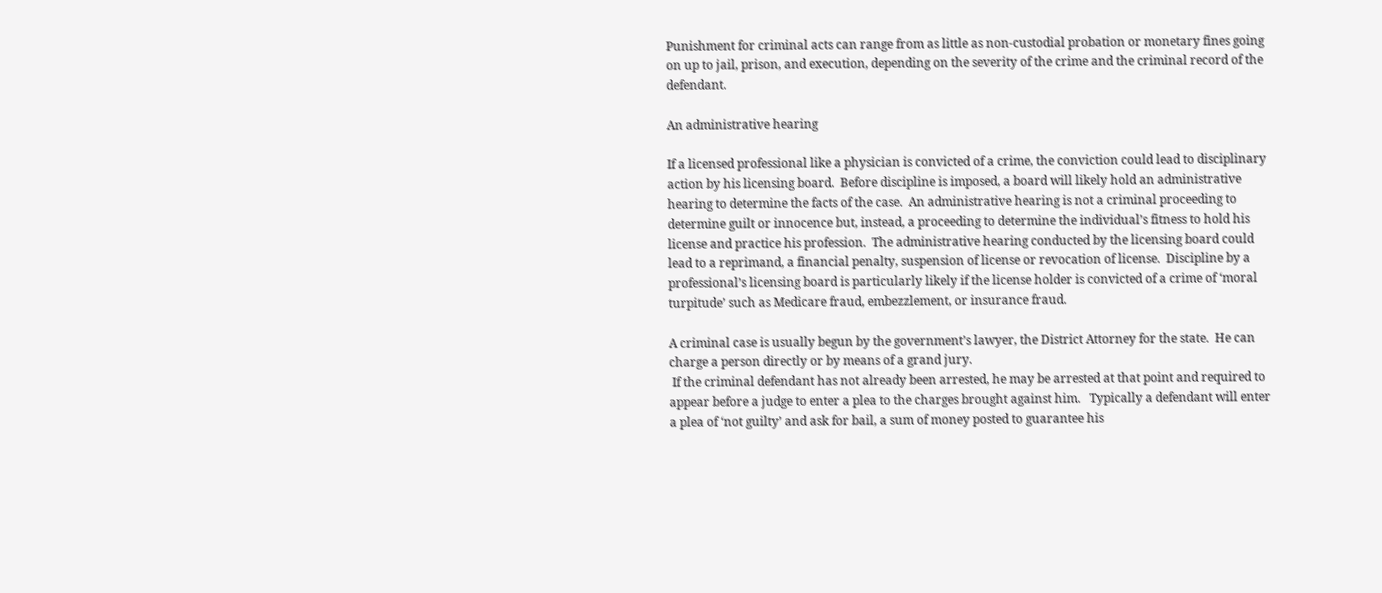Punishment for criminal acts can range from as little as non-custodial probation or monetary fines going on up to jail, prison, and execution, depending on the severity of the crime and the criminal record of the defendant.

An administrative hearing

If a licensed professional like a physician is convicted of a crime, the conviction could lead to disciplinary action by his licensing board.  Before discipline is imposed, a board will likely hold an administrative hearing to determine the facts of the case.  An administrative hearing is not a criminal proceeding to determine guilt or innocence but, instead, a proceeding to determine the individual’s fitness to hold his license and practice his profession.  The administrative hearing conducted by the licensing board could lead to a reprimand, a financial penalty, suspension of license or revocation of license.  Discipline by a professional’s licensing board is particularly likely if the license holder is convicted of a crime of ‘moral turpitude’ such as Medicare fraud, embezzlement, or insurance fraud.

A criminal case is usually begun by the government’s lawyer, the District Attorney for the state.  He can charge a person directly or by means of a grand jury.
 If the criminal defendant has not already been arrested, he may be arrested at that point and required to appear before a judge to enter a plea to the charges brought against him.   Typically a defendant will enter a plea of ‘not guilty’ and ask for bail, a sum of money posted to guarantee his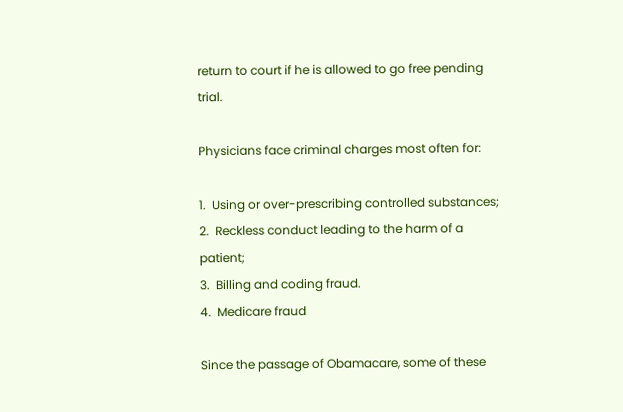return to court if he is allowed to go free pending trial.

Physicians face criminal charges most often for:

1.  Using or over-prescribing controlled substances;
2.  Reckless conduct leading to the harm of a patient;
3.  Billing and coding fraud.
4.  Medicare fraud

Since the passage of Obamacare, some of these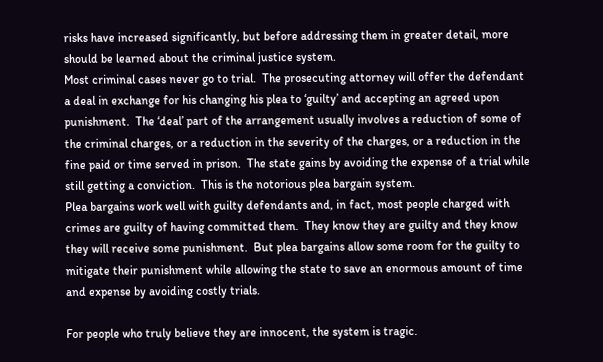risks have increased significantly, but before addressing them in greater detail, more should be learned about the criminal justice system.
Most criminal cases never go to trial.  The prosecuting attorney will offer the defendant a deal in exchange for his changing his plea to ‘guilty’ and accepting an agreed upon punishment.  The ‘deal’ part of the arrangement usually involves a reduction of some of the criminal charges, or a reduction in the severity of the charges, or a reduction in the fine paid or time served in prison.  The state gains by avoiding the expense of a trial while still getting a conviction.  This is the notorious plea bargain system.
Plea bargains work well with guilty defendants and, in fact, most people charged with crimes are guilty of having committed them.  They know they are guilty and they know they will receive some punishment.  But plea bargains allow some room for the guilty to mitigate their punishment while allowing the state to save an enormous amount of time and expense by avoiding costly trials.

For people who truly believe they are innocent, the system is tragic.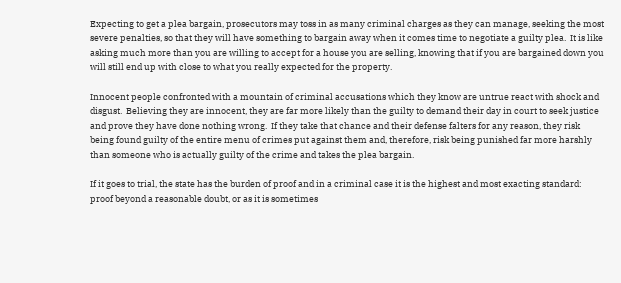Expecting to get a plea bargain, prosecutors may toss in as many criminal charges as they can manage, seeking the most severe penalties, so that they will have something to bargain away when it comes time to negotiate a guilty plea.  It is like asking much more than you are willing to accept for a house you are selling, knowing that if you are bargained down you will still end up with close to what you really expected for the property.

Innocent people confronted with a mountain of criminal accusations which they know are untrue react with shock and disgust.  Believing they are innocent, they are far more likely than the guilty to demand their day in court to seek justice and prove they have done nothing wrong.  If they take that chance and their defense falters for any reason, they risk being found guilty of the entire menu of crimes put against them and, therefore, risk being punished far more harshly than someone who is actually guilty of the crime and takes the plea bargain.

If it goes to trial, the state has the burden of proof and in a criminal case it is the highest and most exacting standard: proof beyond a reasonable doubt, or as it is sometimes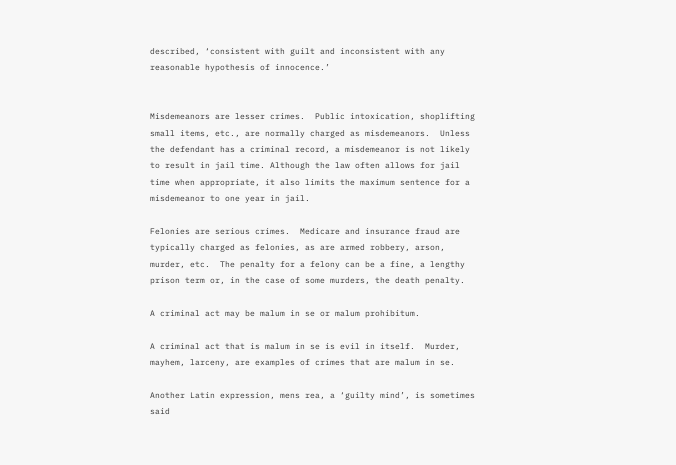described, ‘consistent with guilt and inconsistent with any reasonable hypothesis of innocence.’


Misdemeanors are lesser crimes.  Public intoxication, shoplifting small items, etc., are normally charged as misdemeanors.  Unless the defendant has a criminal record, a misdemeanor is not likely to result in jail time. Although the law often allows for jail time when appropriate, it also limits the maximum sentence for a misdemeanor to one year in jail.

Felonies are serious crimes.  Medicare and insurance fraud are typically charged as felonies, as are armed robbery, arson, murder, etc.  The penalty for a felony can be a fine, a lengthy prison term or, in the case of some murders, the death penalty.

A criminal act may be malum in se or malum prohibitum.

A criminal act that is malum in se is evil in itself.  Murder, mayhem, larceny, are examples of crimes that are malum in se.

Another Latin expression, mens rea, a ‘guilty mind’, is sometimes said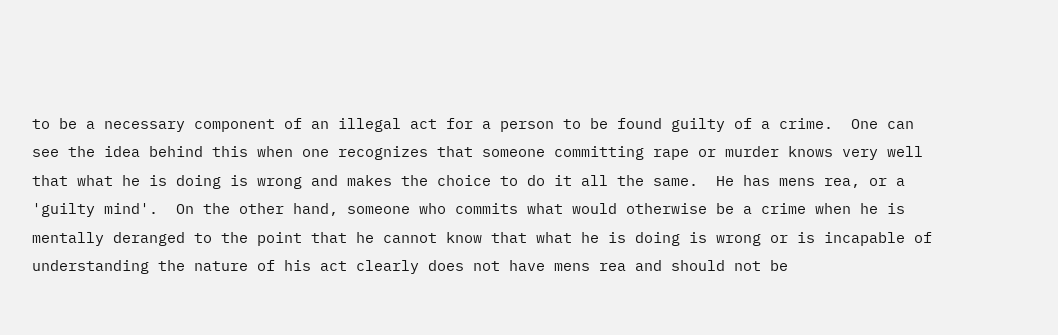to be a necessary component of an illegal act for a person to be found guilty of a crime.  One can see the idea behind this when one recognizes that someone committing rape or murder knows very well that what he is doing is wrong and makes the choice to do it all the same.  He has mens rea, or a 'guilty mind'.  On the other hand, someone who commits what would otherwise be a crime when he is mentally deranged to the point that he cannot know that what he is doing is wrong or is incapable of understanding the nature of his act clearly does not have mens rea and should not be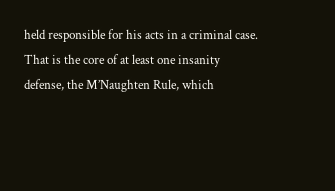held responsible for his acts in a criminal case.  That is the core of at least one insanity defense, the M’Naughten Rule, which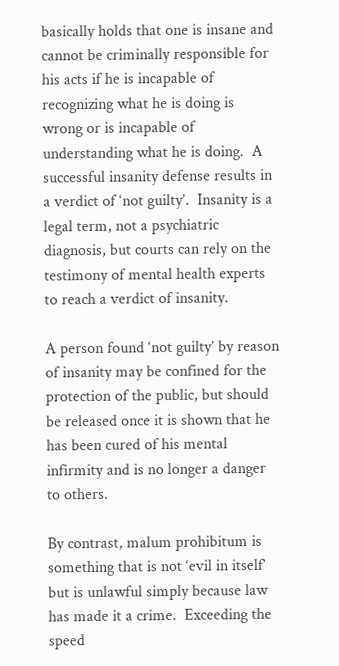basically holds that one is insane and cannot be criminally responsible for his acts if he is incapable of recognizing what he is doing is wrong or is incapable of understanding what he is doing.  A successful insanity defense results in a verdict of ‘not guilty’.  Insanity is a legal term, not a psychiatric diagnosis, but courts can rely on the testimony of mental health experts to reach a verdict of insanity.

A person found ‘not guilty’ by reason of insanity may be confined for the protection of the public, but should be released once it is shown that he has been cured of his mental infirmity and is no longer a danger to others.

By contrast, malum prohibitum is something that is not ‘evil in itself’ but is unlawful simply because law has made it a crime.  Exceeding the speed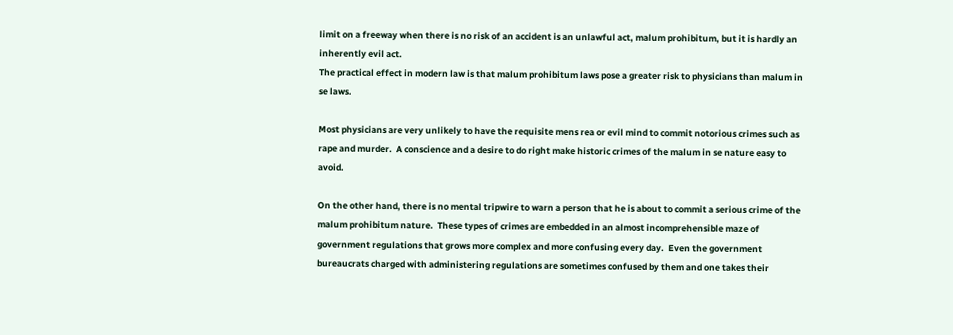limit on a freeway when there is no risk of an accident is an unlawful act, malum prohibitum, but it is hardly an inherently evil act.
The practical effect in modern law is that malum prohibitum laws pose a greater risk to physicians than malum in se laws.

Most physicians are very unlikely to have the requisite mens rea or evil mind to commit notorious crimes such as rape and murder.  A conscience and a desire to do right make historic crimes of the malum in se nature easy to avoid.

On the other hand, there is no mental tripwire to warn a person that he is about to commit a serious crime of the malum prohibitum nature.  These types of crimes are embedded in an almost incomprehensible maze of government regulations that grows more complex and more confusing every day.  Even the government bureaucrats charged with administering regulations are sometimes confused by them and one takes their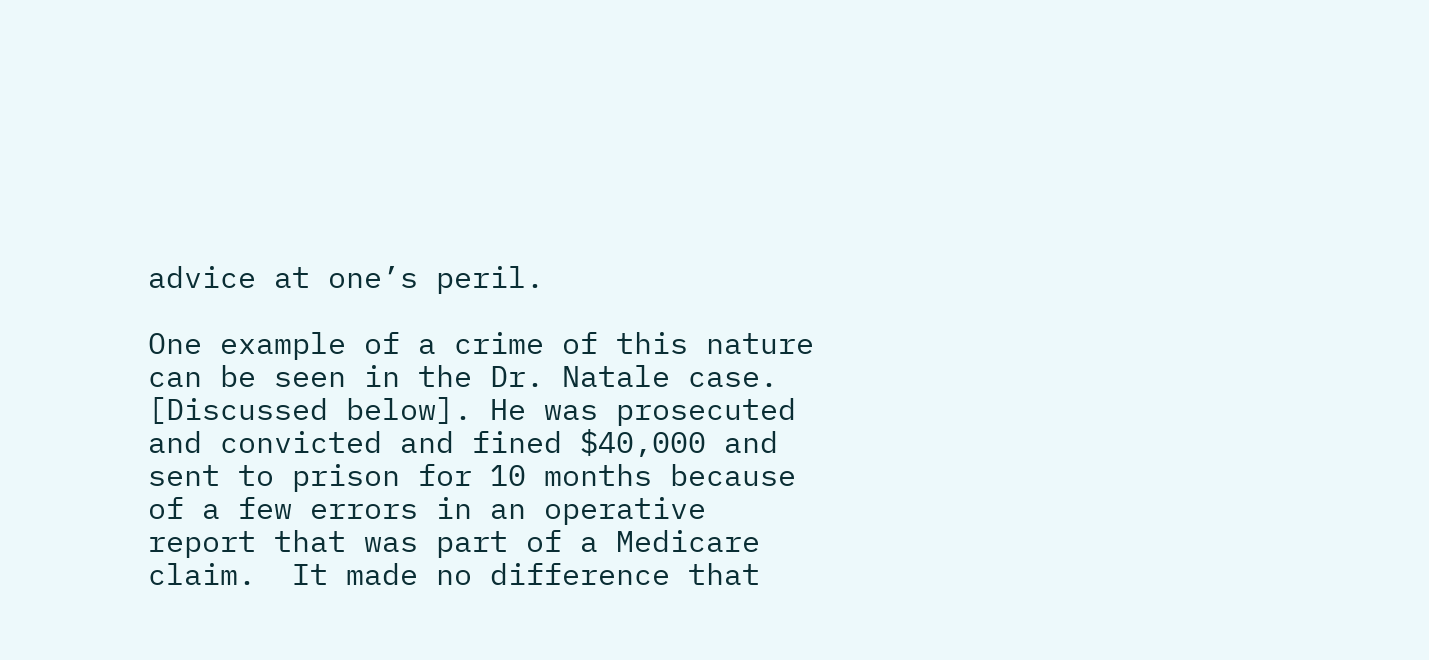advice at one’s peril.

One example of a crime of this nature can be seen in the Dr. Natale case. [Discussed below]. He was prosecuted and convicted and fined $40,000 and sent to prison for 10 months because of a few errors in an operative report that was part of a Medicare claim.  It made no difference that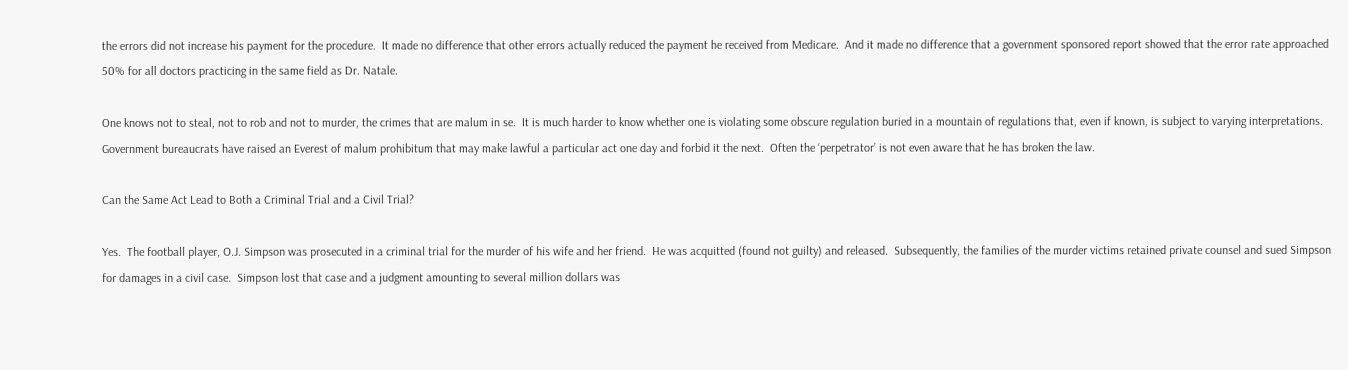the errors did not increase his payment for the procedure.  It made no difference that other errors actually reduced the payment he received from Medicare.  And it made no difference that a government sponsored report showed that the error rate approached 50% for all doctors practicing in the same field as Dr. Natale.

One knows not to steal, not to rob and not to murder, the crimes that are malum in se.  It is much harder to know whether one is violating some obscure regulation buried in a mountain of regulations that, even if known, is subject to varying interpretations.  Government bureaucrats have raised an Everest of malum prohibitum that may make lawful a particular act one day and forbid it the next.  Often the ‘perpetrator’ is not even aware that he has broken the law.

Can the Same Act Lead to Both a Criminal Trial and a Civil Trial?

Yes.  The football player, O.J. Simpson was prosecuted in a criminal trial for the murder of his wife and her friend.  He was acquitted (found not guilty) and released.  Subsequently, the families of the murder victims retained private counsel and sued Simpson for damages in a civil case.  Simpson lost that case and a judgment amounting to several million dollars was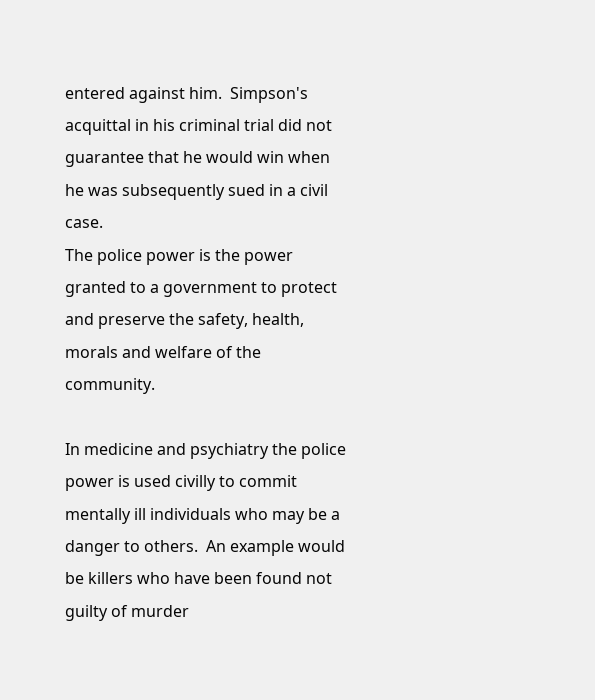entered against him.  Simpson's acquittal in his criminal trial did not guarantee that he would win when he was subsequently sued in a civil case.
The police power is the power granted to a government to protect and preserve the safety, health, morals and welfare of the community.

In medicine and psychiatry the police power is used civilly to commit mentally ill individuals who may be a danger to others.  An example would be killers who have been found not guilty of murder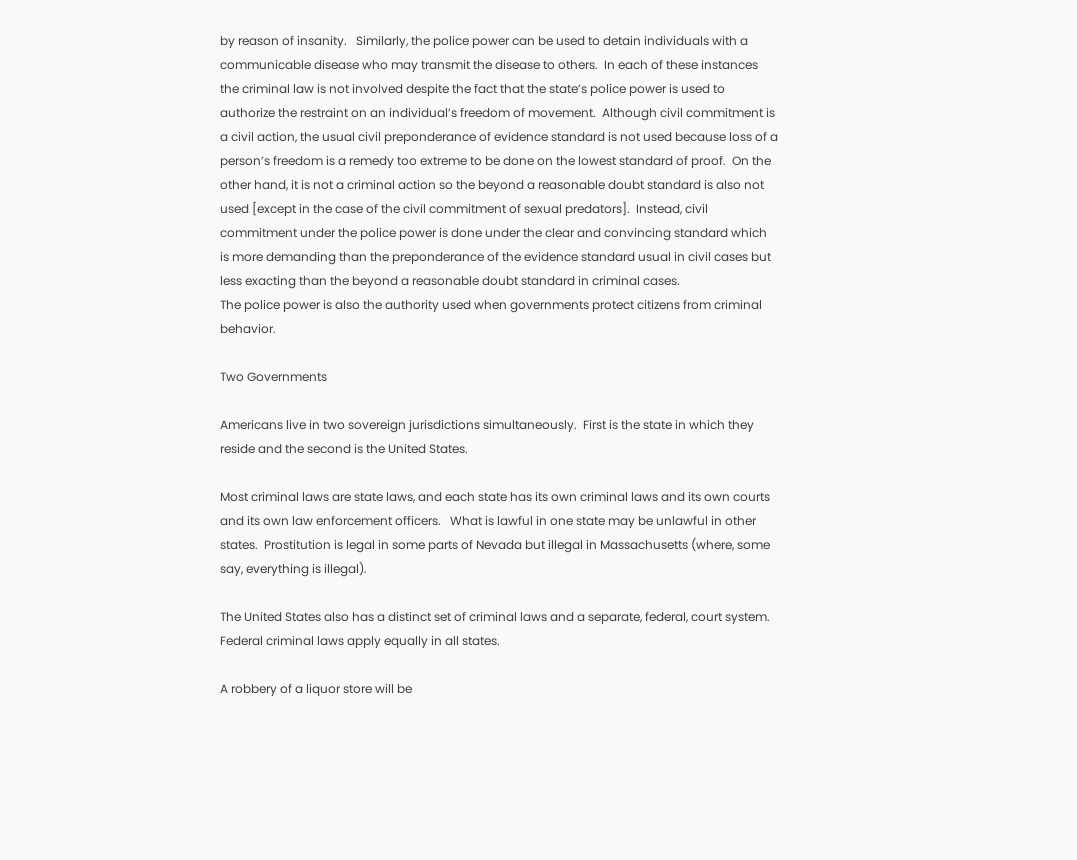by reason of insanity.   Similarly, the police power can be used to detain individuals with a communicable disease who may transmit the disease to others.  In each of these instances the criminal law is not involved despite the fact that the state’s police power is used to authorize the restraint on an individual’s freedom of movement.  Although civil commitment is a civil action, the usual civil preponderance of evidence standard is not used because loss of a person’s freedom is a remedy too extreme to be done on the lowest standard of proof.  On the other hand, it is not a criminal action so the beyond a reasonable doubt standard is also not used [except in the case of the civil commitment of sexual predators].  Instead, civil commitment under the police power is done under the clear and convincing standard which is more demanding than the preponderance of the evidence standard usual in civil cases but less exacting than the beyond a reasonable doubt standard in criminal cases.
The police power is also the authority used when governments protect citizens from criminal behavior.

Two Governments

Americans live in two sovereign jurisdictions simultaneously.  First is the state in which they reside and the second is the United States.

Most criminal laws are state laws, and each state has its own criminal laws and its own courts and its own law enforcement officers.   What is lawful in one state may be unlawful in other states.  Prostitution is legal in some parts of Nevada but illegal in Massachusetts (where, some say, everything is illegal).

The United States also has a distinct set of criminal laws and a separate, federal, court system.  Federal criminal laws apply equally in all states.

A robbery of a liquor store will be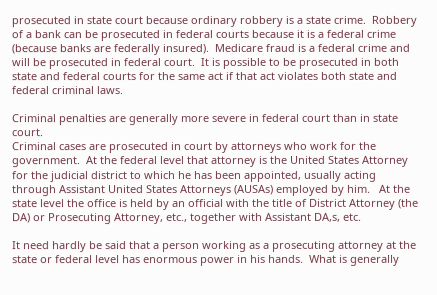prosecuted in state court because ordinary robbery is a state crime.  Robbery of a bank can be prosecuted in federal courts because it is a federal crime (because banks are federally insured).  Medicare fraud is a federal crime and will be prosecuted in federal court.  It is possible to be prosecuted in both state and federal courts for the same act if that act violates both state and federal criminal laws.

Criminal penalties are generally more severe in federal court than in state court.
Criminal cases are prosecuted in court by attorneys who work for the government.  At the federal level that attorney is the United States Attorney for the judicial district to which he has been appointed, usually acting through Assistant United States Attorneys (AUSAs) employed by him.   At the state level the office is held by an official with the title of District Attorney (the DA) or Prosecuting Attorney, etc., together with Assistant DA,s, etc.

It need hardly be said that a person working as a prosecuting attorney at the state or federal level has enormous power in his hands.  What is generally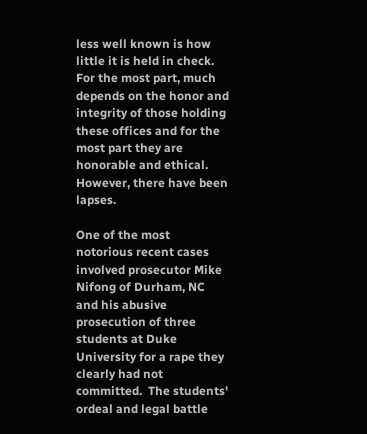less well known is how little it is held in check.  For the most part, much depends on the honor and integrity of those holding these offices and for the most part they are honorable and ethical.  However, there have been lapses.

One of the most notorious recent cases involved prosecutor Mike Nifong of Durham, NC and his abusive prosecution of three students at Duke University for a rape they clearly had not committed.  The students' ordeal and legal battle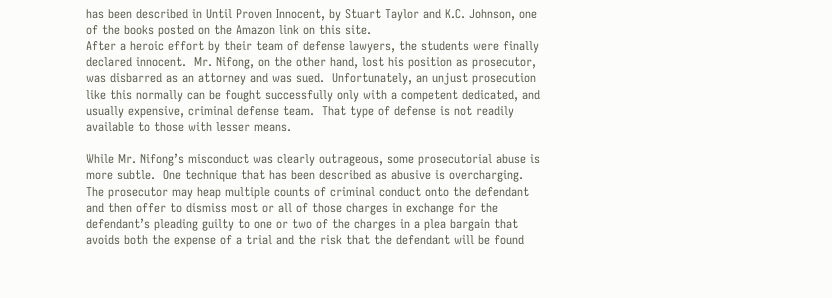has been described in Until Proven Innocent, by Stuart Taylor and K.C. Johnson, one of the books posted on the Amazon link on this site.
After a heroic effort by their team of defense lawyers, the students were finally declared innocent.  Mr. Nifong, on the other hand, lost his position as prosecutor, was disbarred as an attorney and was sued.  Unfortunately, an unjust prosecution like this normally can be fought successfully only with a competent dedicated, and usually expensive, criminal defense team.  That type of defense is not readily available to those with lesser means.

While Mr. Nifong’s misconduct was clearly outrageous, some prosecutorial abuse is more subtle.  One technique that has been described as abusive is overcharging.  The prosecutor may heap multiple counts of criminal conduct onto the defendant and then offer to dismiss most or all of those charges in exchange for the defendant’s pleading guilty to one or two of the charges in a plea bargain that avoids both the expense of a trial and the risk that the defendant will be found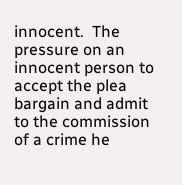innocent.  The pressure on an innocent person to accept the plea bargain and admit to the commission of a crime he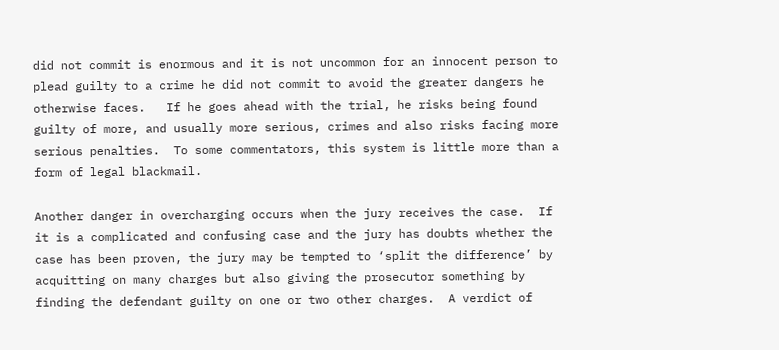did not commit is enormous and it is not uncommon for an innocent person to plead guilty to a crime he did not commit to avoid the greater dangers he otherwise faces.   If he goes ahead with the trial, he risks being found guilty of more, and usually more serious, crimes and also risks facing more serious penalties.  To some commentators, this system is little more than a form of legal blackmail.

Another danger in overcharging occurs when the jury receives the case.  If it is a complicated and confusing case and the jury has doubts whether the case has been proven, the jury may be tempted to ‘split the difference’ by acquitting on many charges but also giving the prosecutor something by finding the defendant guilty on one or two other charges.  A verdict of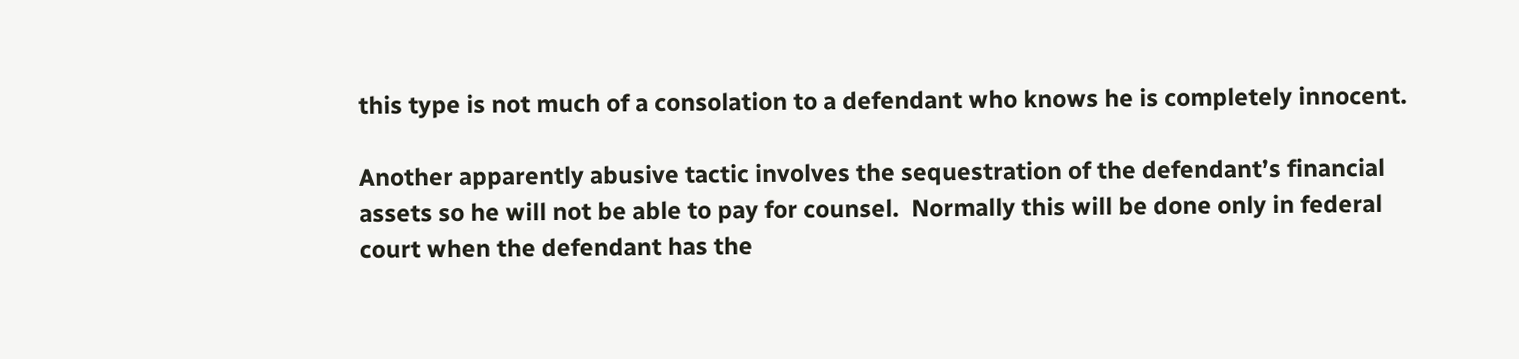this type is not much of a consolation to a defendant who knows he is completely innocent.

Another apparently abusive tactic involves the sequestration of the defendant’s financial assets so he will not be able to pay for counsel.  Normally this will be done only in federal court when the defendant has the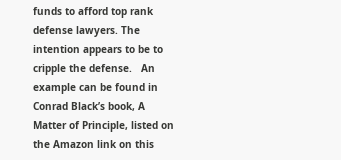funds to afford top rank defense lawyers. The intention appears to be to cripple the defense.   An example can be found in Conrad Black’s book, A Matter of Principle, listed on the Amazon link on this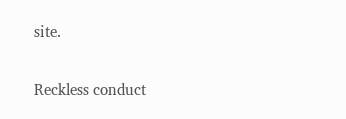site.


Reckless conduct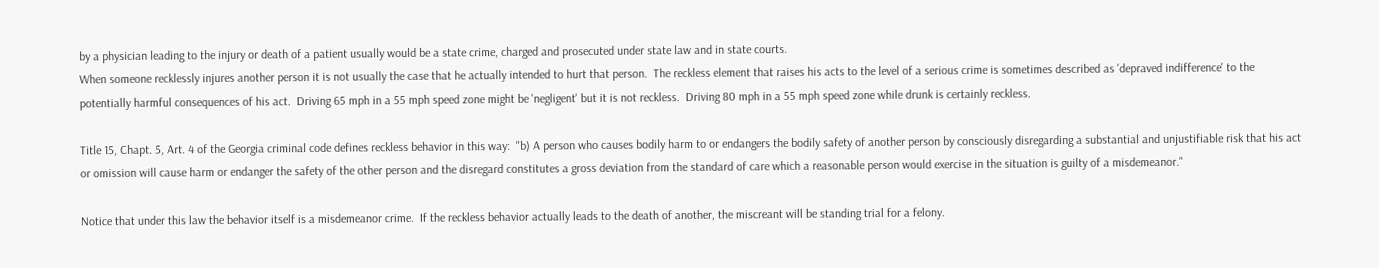by a physician leading to the injury or death of a patient usually would be a state crime, charged and prosecuted under state law and in state courts.
When someone recklessly injures another person it is not usually the case that he actually intended to hurt that person.  The reckless element that raises his acts to the level of a serious crime is sometimes described as 'depraved indifference' to the potentially harmful consequences of his act.  Driving 65 mph in a 55 mph speed zone might be 'negligent' but it is not reckless.  Driving 80 mph in a 55 mph speed zone while drunk is certainly reckless.

Title 15, Chapt. 5, Art. 4 of the Georgia criminal code defines reckless behavior in this way:  "b) A person who causes bodily harm to or endangers the bodily safety of another person by consciously disregarding a substantial and unjustifiable risk that his act or omission will cause harm or endanger the safety of the other person and the disregard constitutes a gross deviation from the standard of care which a reasonable person would exercise in the situation is guilty of a misdemeanor."

Notice that under this law the behavior itself is a misdemeanor crime.  If the reckless behavior actually leads to the death of another, the miscreant will be standing trial for a felony.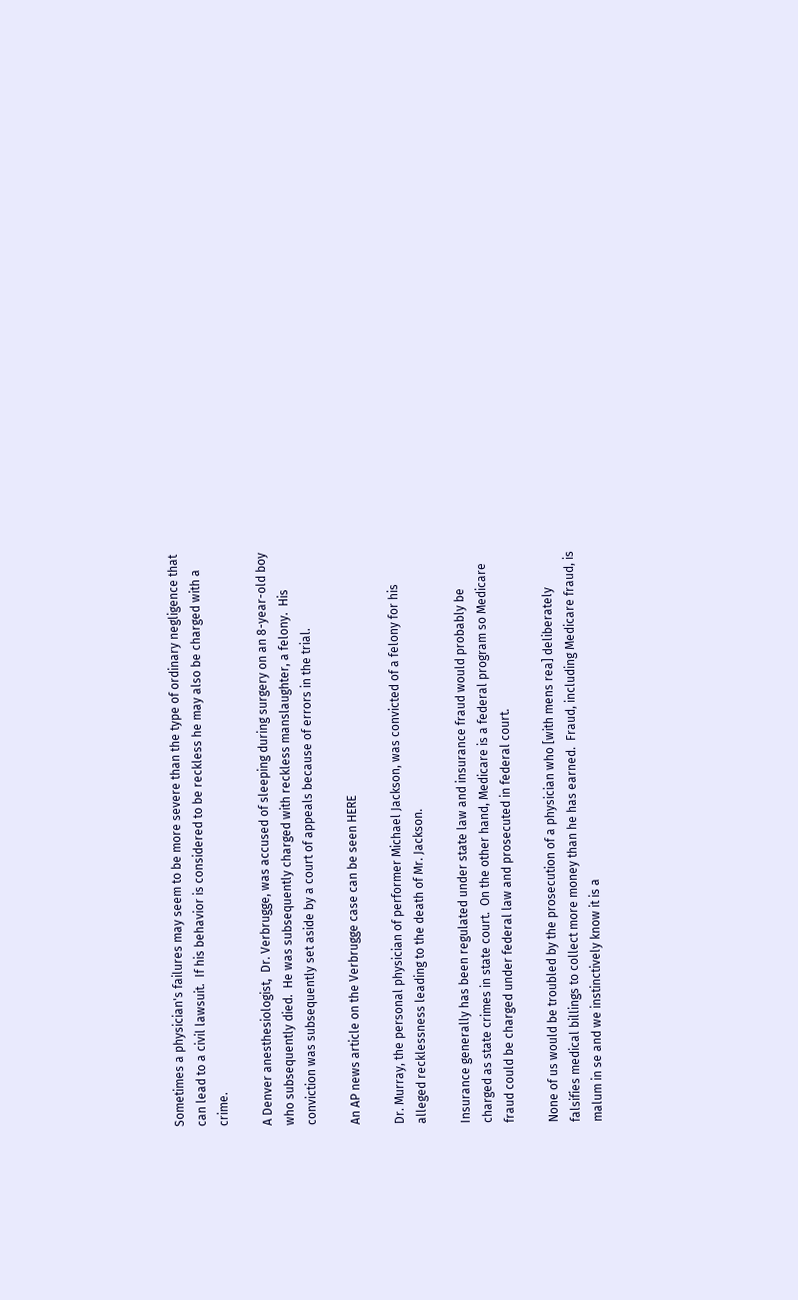Sometimes a physician's failures may seem to be more severe than the type of ordinary negligence that can lead to a civil lawsuit.  If his behavior is considered to be reckless he may also be charged with a crime.

A Denver anesthesiologist,  Dr. Verbrugge, was accused of sleeping during surgery on an 8-year-old boy who subsequently died.  He was subsequently charged with reckless manslaughter, a felony.  His conviction was subsequently set aside by a court of appeals because of errors in the trial.

An AP news article on the Verbrugge case can be seen HERE

Dr. Murray, the personal physician of performer Michael Jackson, was convicted of a felony for his alleged recklessness leading to the death of Mr. Jackson.

Insurance generally has been regulated under state law and insurance fraud would probably be charged as state crimes in state court.  On the other hand, Medicare is a federal program so Medicare fraud could be charged under federal law and prosecuted in federal court.

None of us would be troubled by the prosecution of a physician who [with mens rea] deliberately falsifies medical billings to collect more money than he has earned.  Fraud, including Medicare fraud, is malum in se and we instinctively know it is a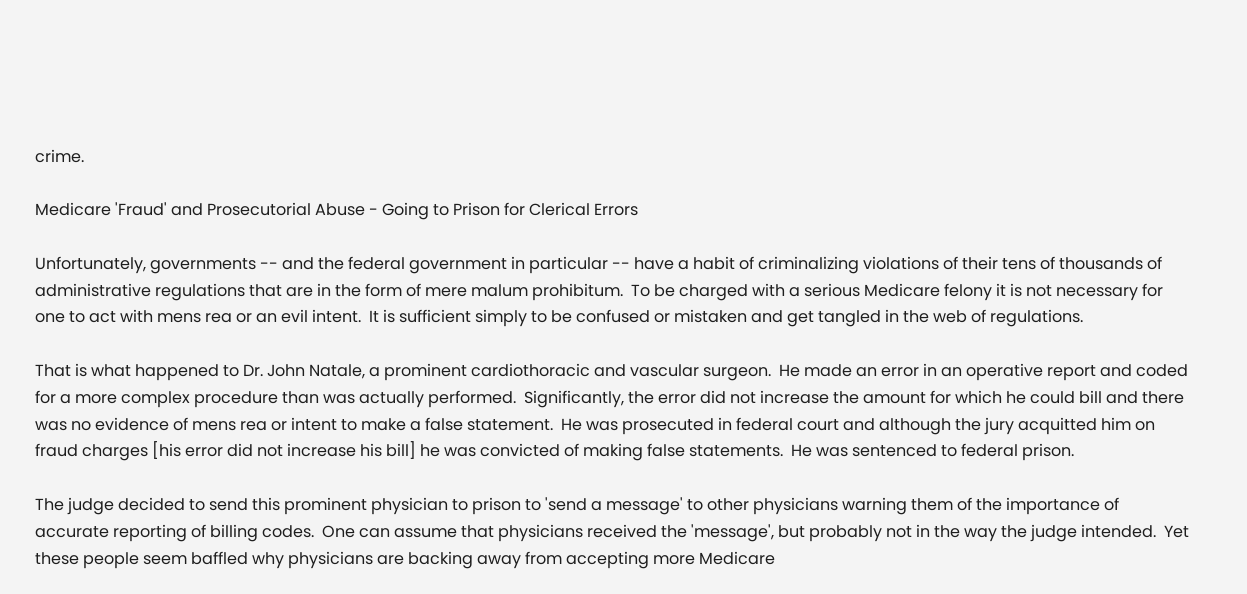crime.

Medicare 'Fraud' and Prosecutorial Abuse - Going to Prison for Clerical Errors

Unfortunately, governments -- and the federal government in particular -- have a habit of criminalizing violations of their tens of thousands of administrative regulations that are in the form of mere malum prohibitum.  To be charged with a serious Medicare felony it is not necessary for one to act with mens rea or an evil intent.  It is sufficient simply to be confused or mistaken and get tangled in the web of regulations.

That is what happened to Dr. John Natale, a prominent cardiothoracic and vascular surgeon.  He made an error in an operative report and coded for a more complex procedure than was actually performed.  Significantly, the error did not increase the amount for which he could bill and there was no evidence of mens rea or intent to make a false statement.  He was prosecuted in federal court and although the jury acquitted him on fraud charges [his error did not increase his bill] he was convicted of making false statements.  He was sentenced to federal prison.

The judge decided to send this prominent physician to prison to 'send a message' to other physicians warning them of the importance of accurate reporting of billing codes.  One can assume that physicians received the 'message', but probably not in the way the judge intended.  Yet these people seem baffled why physicians are backing away from accepting more Medicare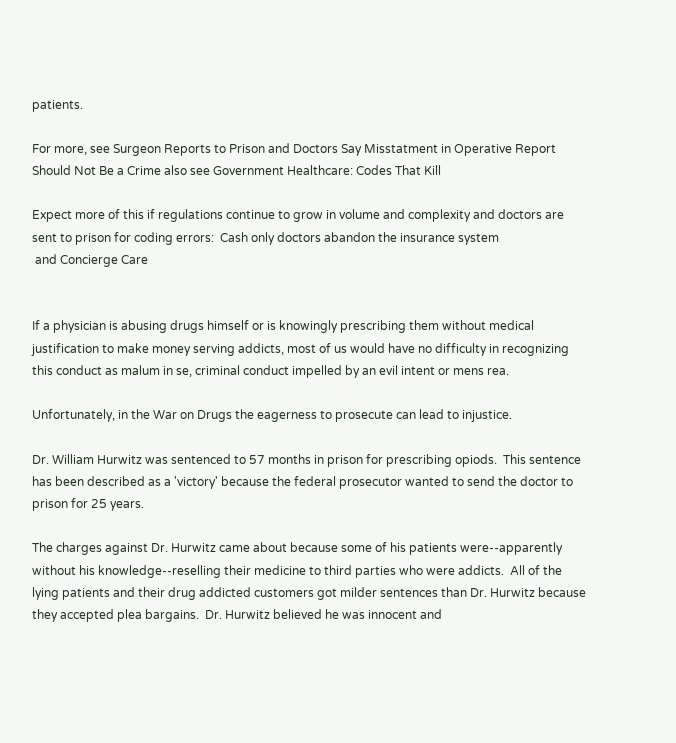patients.

For more, see Surgeon Reports to Prison and Doctors Say Misstatment in Operative Report Should Not Be a Crime also see Government Healthcare: Codes That Kill

Expect more of this if regulations continue to grow in volume and complexity and doctors are sent to prison for coding errors:  Cash only doctors abandon the insurance system
 and Concierge Care


If a physician is abusing drugs himself or is knowingly prescribing them without medical justification to make money serving addicts, most of us would have no difficulty in recognizing this conduct as malum in se, criminal conduct impelled by an evil intent or mens rea.

Unfortunately, in the War on Drugs the eagerness to prosecute can lead to injustice.

Dr. William Hurwitz was sentenced to 57 months in prison for prescribing opiods.  This sentence has been described as a 'victory' because the federal prosecutor wanted to send the doctor to prison for 25 years.

The charges against Dr. Hurwitz came about because some of his patients were--apparently without his knowledge--reselling their medicine to third parties who were addicts.  All of the lying patients and their drug addicted customers got milder sentences than Dr. Hurwitz because they accepted plea bargains.  Dr. Hurwitz believed he was innocent and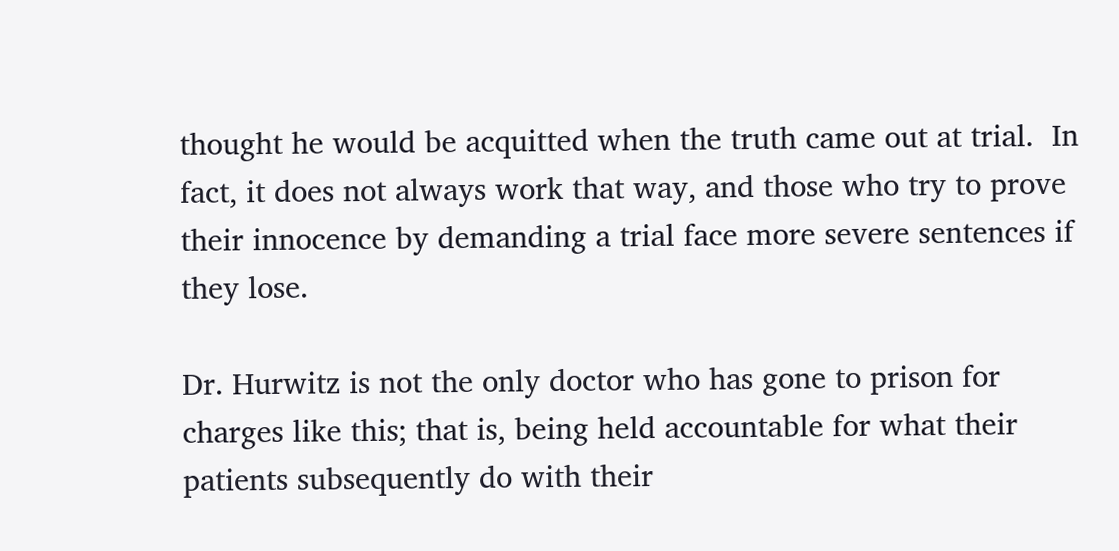thought he would be acquitted when the truth came out at trial.  In fact, it does not always work that way, and those who try to prove their innocence by demanding a trial face more severe sentences if they lose.

Dr. Hurwitz is not the only doctor who has gone to prison for charges like this; that is, being held accountable for what their patients subsequently do with their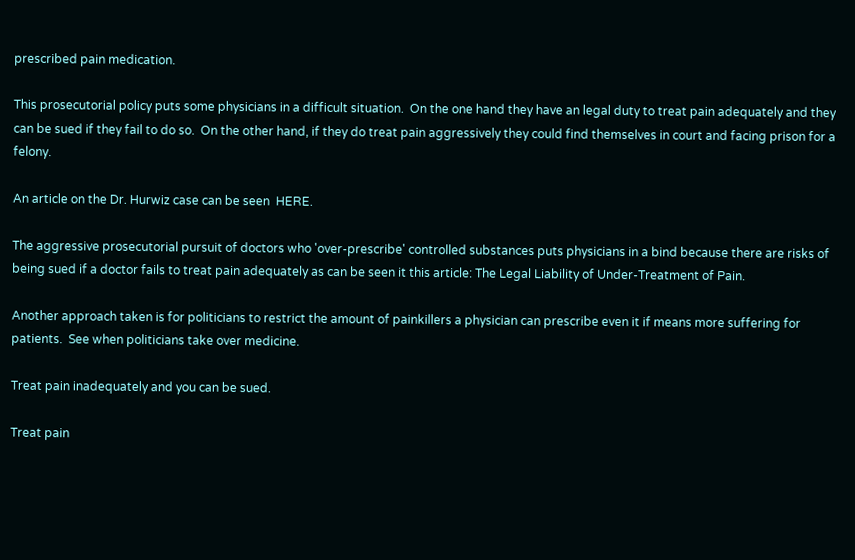prescribed pain medication.

This prosecutorial policy puts some physicians in a difficult situation.  On the one hand they have an legal duty to treat pain adequately and they can be sued if they fail to do so.  On the other hand, if they do treat pain aggressively they could find themselves in court and facing prison for a felony.

An article on the Dr. Hurwiz case can be seen  HERE.

The aggressive prosecutorial pursuit of doctors who 'over-prescribe' controlled substances puts physicians in a bind because there are risks of being sued if a doctor fails to treat pain adequately as can be seen it this article: The Legal Liability of Under-Treatment of Pain.

Another approach taken is for politicians to restrict the amount of painkillers a physician can prescribe even it if means more suffering for patients.  See when politicians take over medicine.

Treat pain inadequately and you can be sued.

Treat pain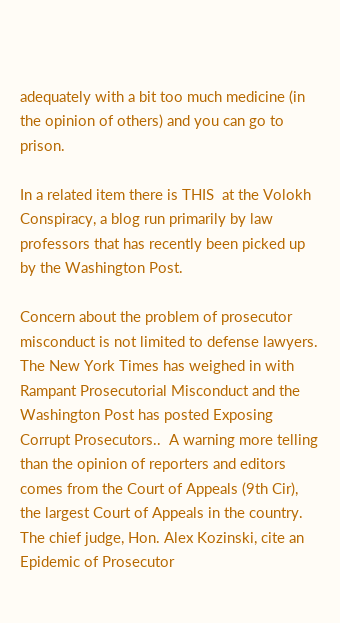adequately with a bit too much medicine (in the opinion of others) and you can go to prison.

In a related item there is THIS  at the Volokh Conspiracy, a blog run primarily by law professors that has recently been picked up by the Washington Post.

Concern about the problem of prosecutor misconduct is not limited to defense lawyers.  The New York Times has weighed in with Rampant Prosecutorial Misconduct and the Washington Post has posted Exposing Corrupt Prosecutors..  A warning more telling than the opinion of reporters and editors comes from the Court of Appeals (9th Cir), the largest Court of Appeals in the country.  The chief judge, Hon. Alex Kozinski, cite an Epidemic of Prosecutor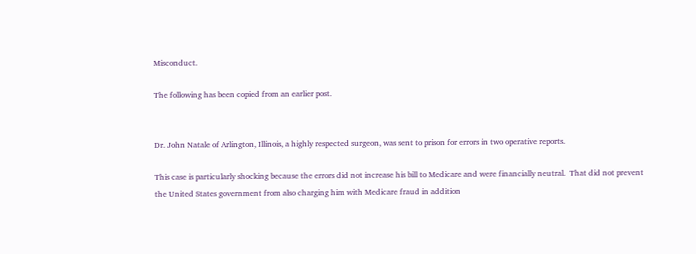Misconduct.

The following has been copied from an earlier post.


Dr. John Natale of Arlington, Illinois, a highly respected surgeon, was sent to prison for errors in two operative reports.

This case is particularly shocking because the errors did not increase his bill to Medicare and were financially neutral.  That did not prevent the United States government from also charging him with Medicare fraud in addition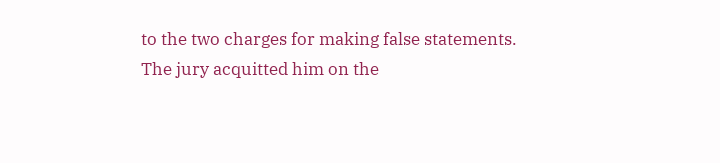to the two charges for making false statements.  The jury acquitted him on the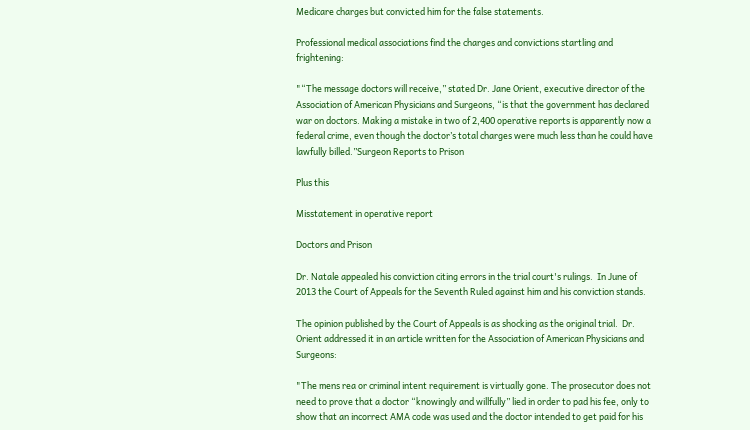Medicare charges but convicted him for the false statements.

Professional medical associations find the charges and convictions startling and frightening:

"“The message doctors will receive,” stated Dr. Jane Orient, executive director of the Association of American Physicians and Surgeons, “is that the government has declared war on doctors. Making a mistake in two of 2,400 operative reports is apparently now a federal crime, even though the doctor’s total charges were much less than he could have lawfully billed.”Surgeon Reports to Prison

Plus this

Misstatement in operative report

Doctors and Prison

Dr. Natale appealed his conviction citing errors in the trial court's rulings.  In June of 2013 the Court of Appeals for the Seventh Ruled against him and his conviction stands.

The opinion published by the Court of Appeals is as shocking as the original trial.  Dr. Orient addressed it in an article written for the Association of American Physicians and Surgeons:

"The mens rea or criminal intent requirement is virtually gone. The prosecutor does not need to prove that a doctor “knowingly and willfully” lied in order to pad his fee, only to show that an incorrect AMA code was used and the doctor intended to get paid for his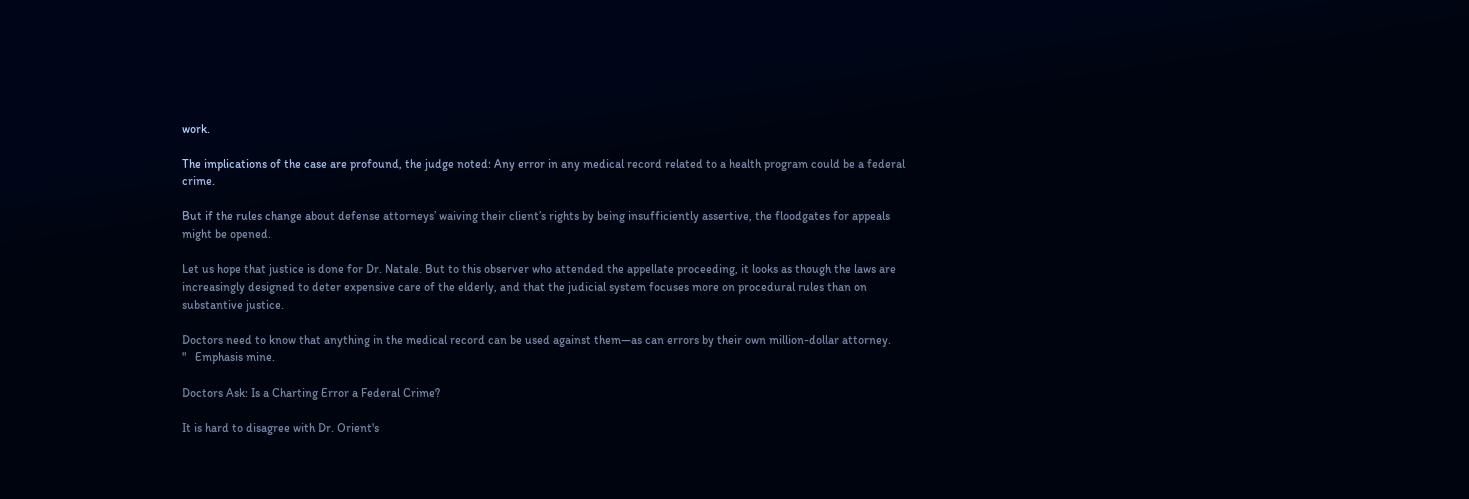work.

The implications of the case are profound, the judge noted: Any error in any medical record related to a health program could be a federal crime.

But if the rules change about defense attorneys’ waiving their client’s rights by being insufficiently assertive, the floodgates for appeals might be opened.

Let us hope that justice is done for Dr. Natale. But to this observer who attended the appellate proceeding, it looks as though the laws are increasingly designed to deter expensive care of the elderly, and that the judicial system focuses more on procedural rules than on substantive justice.

Doctors need to know that anything in the medical record can be used against them—as can errors by their own million-dollar attorney.
"   Emphasis mine.

Doctors Ask: Is a Charting Error a Federal Crime?

It is hard to disagree with Dr. Orient's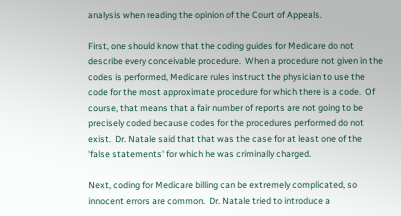analysis when reading the opinion of the Court of Appeals.

First, one should know that the coding guides for Medicare do not describe every conceivable procedure.  When a procedure not given in the codes is performed, Medicare rules instruct the physician to use the code for the most approximate procedure for which there is a code.  Of course, that means that a fair number of reports are not going to be precisely coded because codes for the procedures performed do not exist.  Dr. Natale said that that was the case for at least one of the 'false statements' for which he was criminally charged.

Next, coding for Medicare billing can be extremely complicated, so innocent errors are common.  Dr. Natale tried to introduce a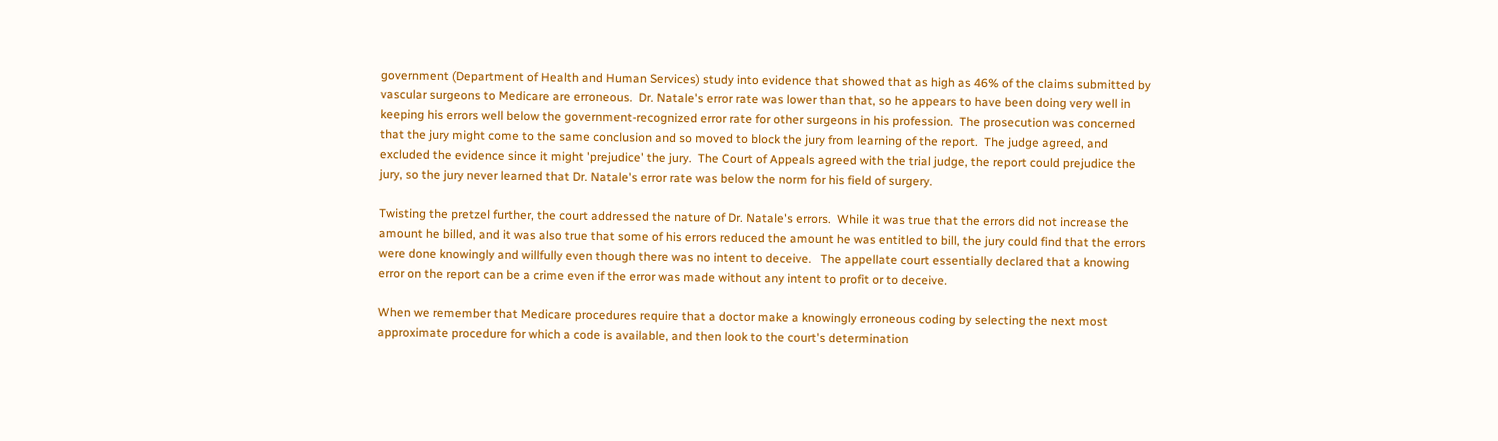government (Department of Health and Human Services) study into evidence that showed that as high as 46% of the claims submitted by vascular surgeons to Medicare are erroneous.  Dr. Natale's error rate was lower than that, so he appears to have been doing very well in keeping his errors well below the government-recognized error rate for other surgeons in his profession.  The prosecution was concerned that the jury might come to the same conclusion and so moved to block the jury from learning of the report.  The judge agreed, and excluded the evidence since it might 'prejudice' the jury.  The Court of Appeals agreed with the trial judge, the report could prejudice the jury, so the jury never learned that Dr. Natale's error rate was below the norm for his field of surgery.

Twisting the pretzel further, the court addressed the nature of Dr. Natale's errors.  While it was true that the errors did not increase the amount he billed, and it was also true that some of his errors reduced the amount he was entitled to bill, the jury could find that the errors were done knowingly and willfully even though there was no intent to deceive.   The appellate court essentially declared that a knowing error on the report can be a crime even if the error was made without any intent to profit or to deceive.

When we remember that Medicare procedures require that a doctor make a knowingly erroneous coding by selecting the next most approximate procedure for which a code is available, and then look to the court's determination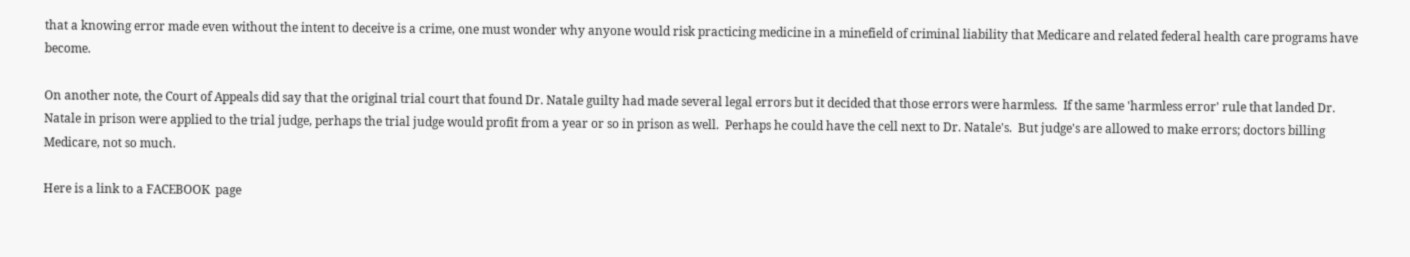that a knowing error made even without the intent to deceive is a crime, one must wonder why anyone would risk practicing medicine in a minefield of criminal liability that Medicare and related federal health care programs have become.

On another note, the Court of Appeals did say that the original trial court that found Dr. Natale guilty had made several legal errors but it decided that those errors were harmless.  If the same 'harmless error' rule that landed Dr. Natale in prison were applied to the trial judge, perhaps the trial judge would profit from a year or so in prison as well.  Perhaps he could have the cell next to Dr. Natale's.  But judge's are allowed to make errors; doctors billing Medicare, not so much.

Here is a link to a FACEBOOK  page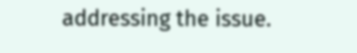addressing the issue.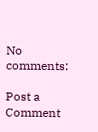No comments:

Post a Comment